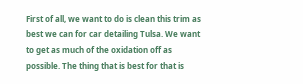First of all, we want to do is clean this trim as best we can for car detailing Tulsa. We want to get as much of the oxidation off as possible. The thing that is best for that is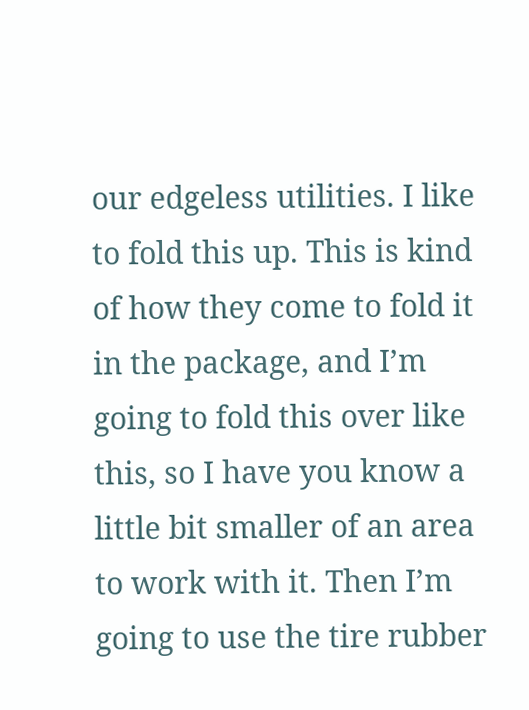our edgeless utilities. I like to fold this up. This is kind of how they come to fold it in the package, and I’m going to fold this over like this, so I have you know a little bit smaller of an area to work with it. Then I’m going to use the tire rubber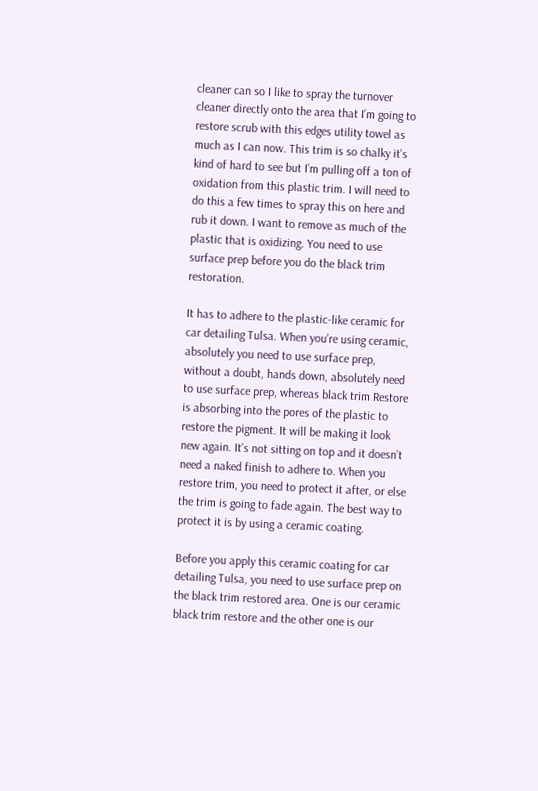cleaner can so I like to spray the turnover cleaner directly onto the area that I’m going to restore scrub with this edges utility towel as much as I can now. This trim is so chalky it’s kind of hard to see but I’m pulling off a ton of oxidation from this plastic trim. I will need to do this a few times to spray this on here and rub it down. I want to remove as much of the plastic that is oxidizing. You need to use surface prep before you do the black trim restoration.

It has to adhere to the plastic-like ceramic for car detailing Tulsa. When you’re using ceramic, absolutely you need to use surface prep, without a doubt, hands down, absolutely need to use surface prep, whereas black trim Restore is absorbing into the pores of the plastic to restore the pigment. It will be making it look new again. It’s not sitting on top and it doesn’t need a naked finish to adhere to. When you restore trim, you need to protect it after, or else the trim is going to fade again. The best way to protect it is by using a ceramic coating.

Before you apply this ceramic coating for car detailing Tulsa, you need to use surface prep on the black trim restored area. One is our ceramic black trim restore and the other one is our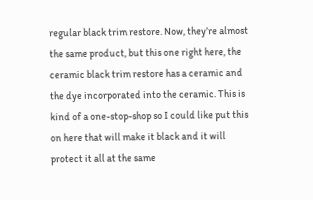regular black trim restore. Now, they’re almost the same product, but this one right here, the ceramic black trim restore has a ceramic and the dye incorporated into the ceramic. This is kind of a one-stop-shop so I could like put this on here that will make it black and it will protect it all at the same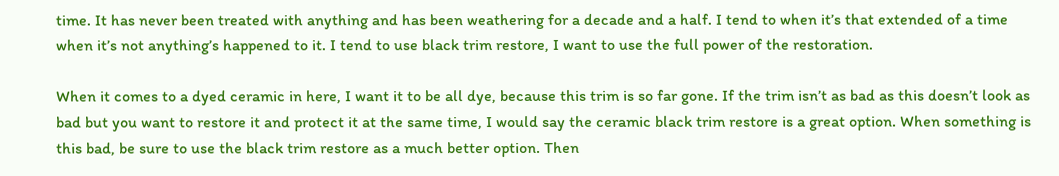time. It has never been treated with anything and has been weathering for a decade and a half. I tend to when it’s that extended of a time when it’s not anything’s happened to it. I tend to use black trim restore, I want to use the full power of the restoration.

When it comes to a dyed ceramic in here, I want it to be all dye, because this trim is so far gone. If the trim isn’t as bad as this doesn’t look as bad but you want to restore it and protect it at the same time, I would say the ceramic black trim restore is a great option. When something is this bad, be sure to use the black trim restore as a much better option. Then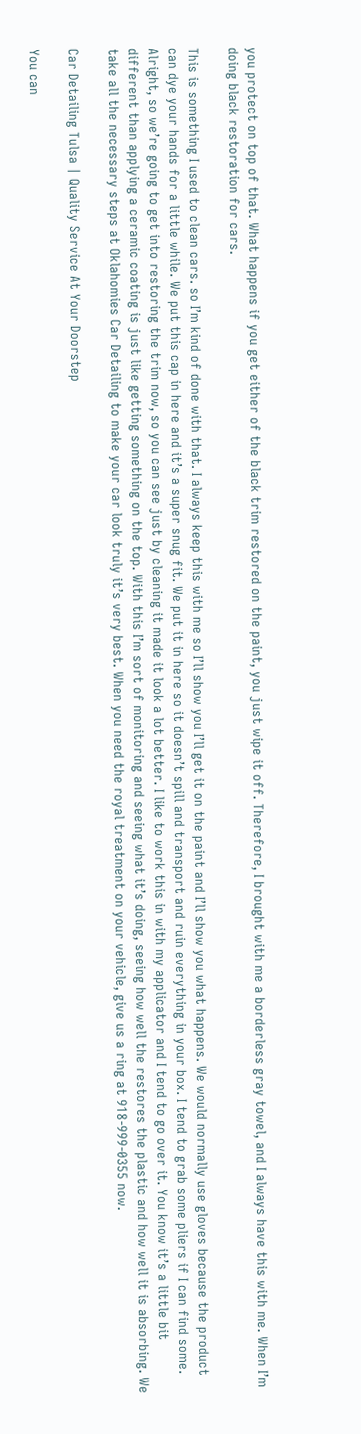you protect on top of that. What happens if you get either of the black trim restored on the paint, you just wipe it off. Therefore, I brought with me a borderless gray towel, and I always have this with me. When I’m doing black restoration for cars.

This is something I used to clean cars. so I’m kind of done with that. I always keep this with me so I’ll show you I’ll get it on the paint and I’ll show you what happens. We would normally use gloves because the product can dye your hands for a little while. We put this cap in here and it’s a super snug fit. We put it in here so it doesn’t spill and transport and ruin everything in your box. I tend to grab some pliers if I can find some. Alright, so we’re going to get into restoring the trim now, so you can see just by cleaning it made it look a lot better. I like to work this in with my applicator and I tend to go over it. You know it’s a little bit different than applying a ceramic coating is just like getting something on the top. With this I’m sort of monitoring and seeing what it’s doing, seeing how well the restores the plastic and how well it is absorbing. We take all the necessary steps at Oklahomies Car Detailing to make your car look truly it’s very best. When you need the royal treatment on your vehicle, give us a ring at 918-999-0355 now.

Car Detailing Tulsa | Quality Service At Your Doorstep

You can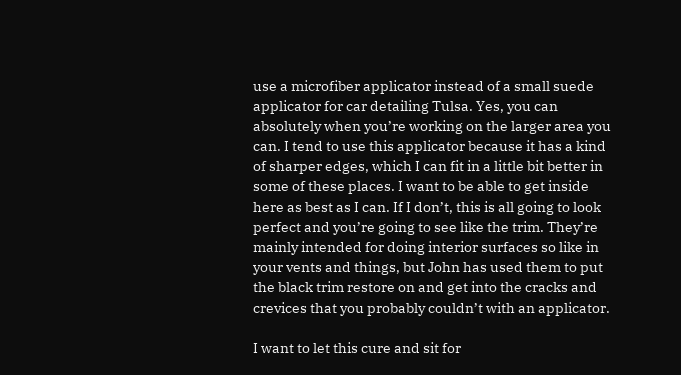use a microfiber applicator instead of a small suede applicator for car detailing Tulsa. Yes, you can absolutely when you’re working on the larger area you can. I tend to use this applicator because it has a kind of sharper edges, which I can fit in a little bit better in some of these places. I want to be able to get inside here as best as I can. If I don’t, this is all going to look perfect and you’re going to see like the trim. They’re mainly intended for doing interior surfaces so like in your vents and things, but John has used them to put the black trim restore on and get into the cracks and crevices that you probably couldn’t with an applicator.

I want to let this cure and sit for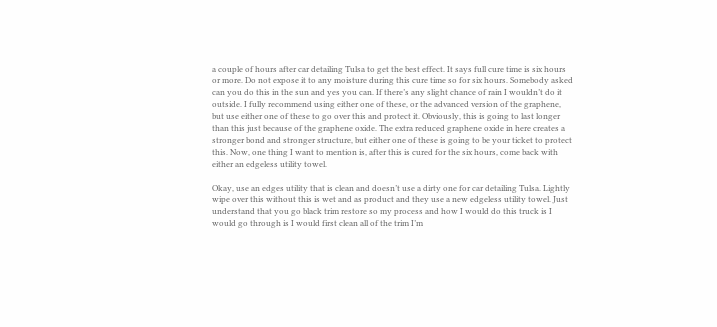a couple of hours after car detailing Tulsa to get the best effect. It says full cure time is six hours or more. Do not expose it to any moisture during this cure time so for six hours. Somebody asked can you do this in the sun and yes you can. If there’s any slight chance of rain I wouldn’t do it outside. I fully recommend using either one of these, or the advanced version of the graphene, but use either one of these to go over this and protect it. Obviously, this is going to last longer than this just because of the graphene oxide. The extra reduced graphene oxide in here creates a stronger bond and stronger structure, but either one of these is going to be your ticket to protect this. Now, one thing I want to mention is, after this is cured for the six hours, come back with either an edgeless utility towel.

Okay, use an edges utility that is clean and doesn’t use a dirty one for car detailing Tulsa. Lightly wipe over this without this is wet and as product and they use a new edgeless utility towel. Just understand that you go black trim restore so my process and how I would do this truck is I would go through is I would first clean all of the trim I’m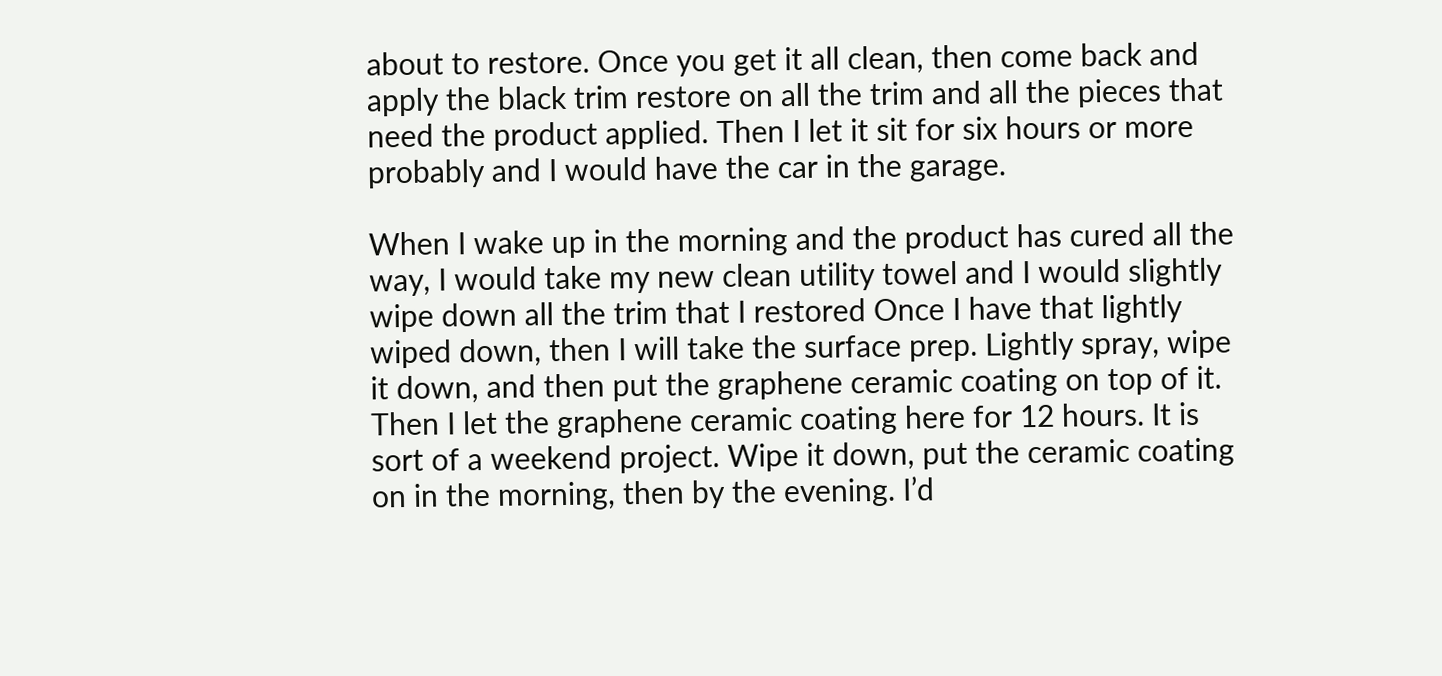about to restore. Once you get it all clean, then come back and apply the black trim restore on all the trim and all the pieces that need the product applied. Then I let it sit for six hours or more probably and I would have the car in the garage.

When I wake up in the morning and the product has cured all the way, I would take my new clean utility towel and I would slightly wipe down all the trim that I restored Once I have that lightly wiped down, then I will take the surface prep. Lightly spray, wipe it down, and then put the graphene ceramic coating on top of it. Then I let the graphene ceramic coating here for 12 hours. It is sort of a weekend project. Wipe it down, put the ceramic coating on in the morning, then by the evening. I’d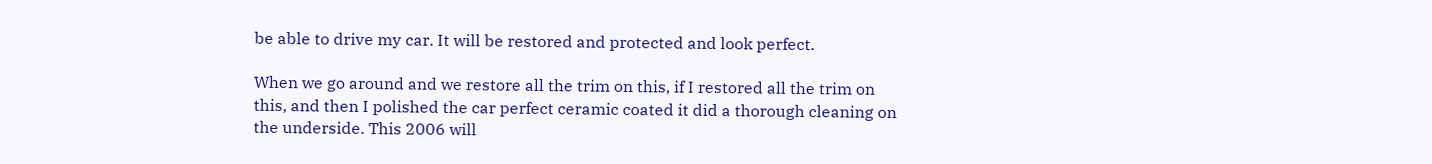be able to drive my car. It will be restored and protected and look perfect.

When we go around and we restore all the trim on this, if I restored all the trim on this, and then I polished the car perfect ceramic coated it did a thorough cleaning on the underside. This 2006 will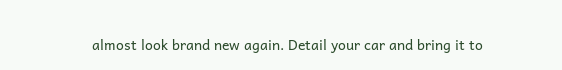almost look brand new again. Detail your car and bring it to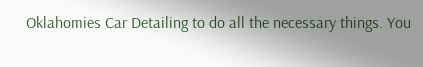Oklahomies Car Detailing to do all the necessary things. You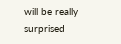will be really surprised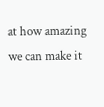at how amazing we can make it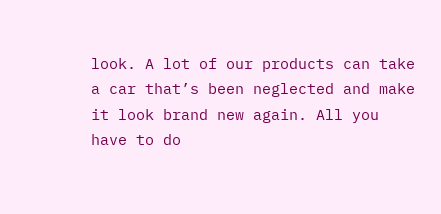look. A lot of our products can take a car that’s been neglected and make it look brand new again. All you have to do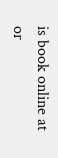is book online at or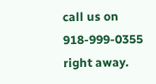call us on 918-999-0355 right away.